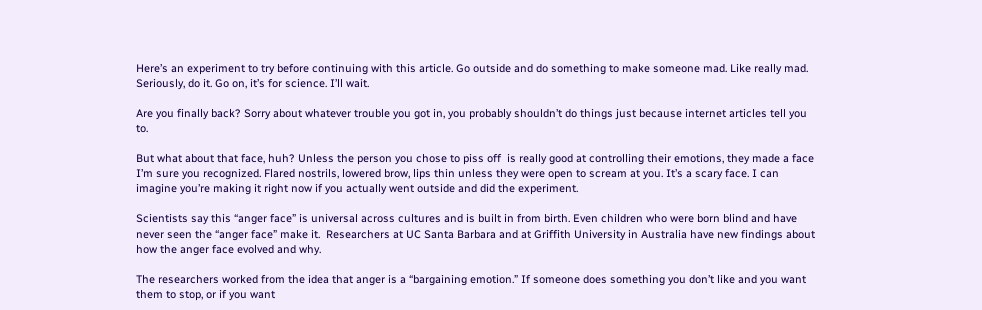Here’s an experiment to try before continuing with this article. Go outside and do something to make someone mad. Like really mad. Seriously, do it. Go on, it’s for science. I’ll wait.

Are you finally back? Sorry about whatever trouble you got in, you probably shouldn’t do things just because internet articles tell you to.

But what about that face, huh? Unless the person you chose to piss off  is really good at controlling their emotions, they made a face I’m sure you recognized. Flared nostrils, lowered brow, lips thin unless they were open to scream at you. It’s a scary face. I can imagine you’re making it right now if you actually went outside and did the experiment.

Scientists say this “anger face” is universal across cultures and is built in from birth. Even children who were born blind and have never seen the “anger face” make it.  Researchers at UC Santa Barbara and at Griffith University in Australia have new findings about how the anger face evolved and why.

The researchers worked from the idea that anger is a “bargaining emotion.” If someone does something you don’t like and you want them to stop, or if you want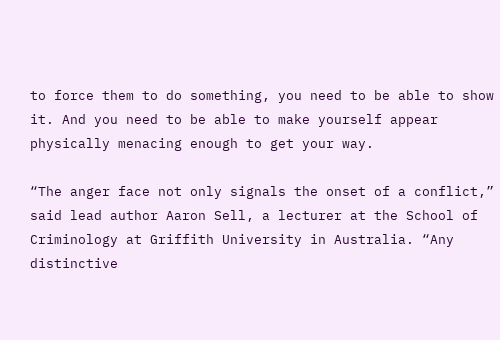to force them to do something, you need to be able to show it. And you need to be able to make yourself appear physically menacing enough to get your way.

“The anger face not only signals the onset of a conflict,” said lead author Aaron Sell, a lecturer at the School of Criminology at Griffith University in Australia. “Any distinctive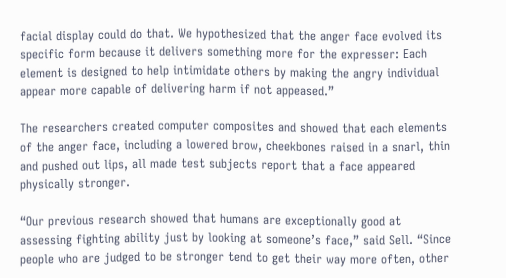facial display could do that. We hypothesized that the anger face evolved its specific form because it delivers something more for the expresser: Each element is designed to help intimidate others by making the angry individual appear more capable of delivering harm if not appeased.”

The researchers created computer composites and showed that each elements of the anger face, including a lowered brow, cheekbones raised in a snarl, thin and pushed out lips, all made test subjects report that a face appeared physically stronger.

“Our previous research showed that humans are exceptionally good at assessing fighting ability just by looking at someone’s face,” said Sell. “Since people who are judged to be stronger tend to get their way more often, other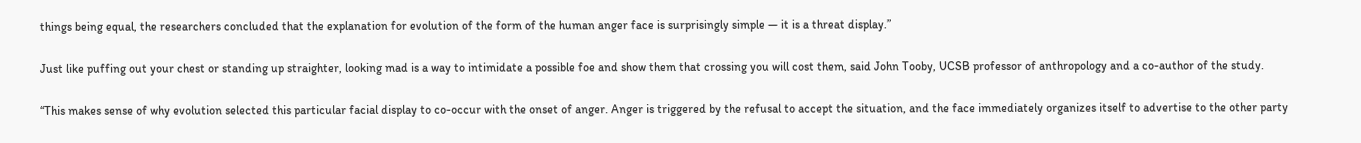things being equal, the researchers concluded that the explanation for evolution of the form of the human anger face is surprisingly simple — it is a threat display.”

Just like puffing out your chest or standing up straighter, looking mad is a way to intimidate a possible foe and show them that crossing you will cost them, said John Tooby, UCSB professor of anthropology and a co-author of the study.

“This makes sense of why evolution selected this particular facial display to co-occur with the onset of anger. Anger is triggered by the refusal to accept the situation, and the face immediately organizes itself to advertise to the other party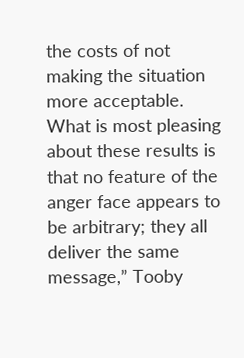the costs of not making the situation more acceptable. What is most pleasing about these results is that no feature of the anger face appears to be arbitrary; they all deliver the same message,” Tooby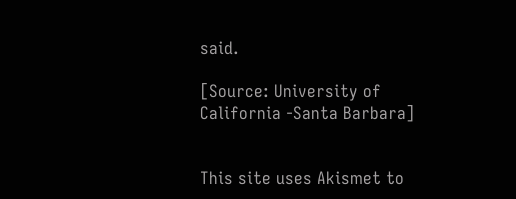said.

[Source: University of California -Santa Barbara]


This site uses Akismet to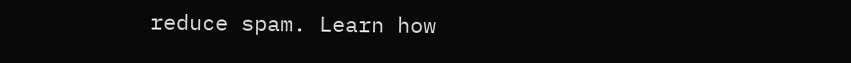reduce spam. Learn how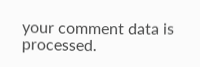your comment data is processed.